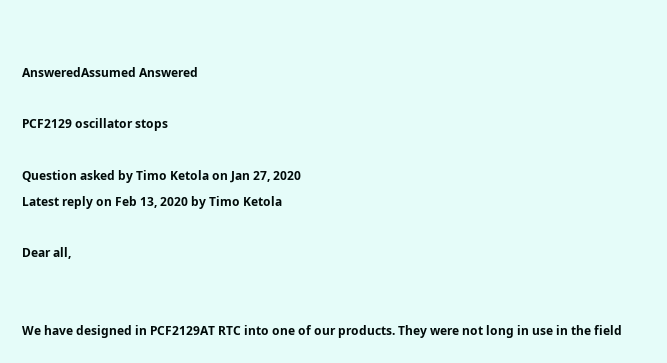AnsweredAssumed Answered

PCF2129 oscillator stops

Question asked by Timo Ketola on Jan 27, 2020
Latest reply on Feb 13, 2020 by Timo Ketola

Dear all,


We have designed in PCF2129AT RTC into one of our products. They were not long in use in the field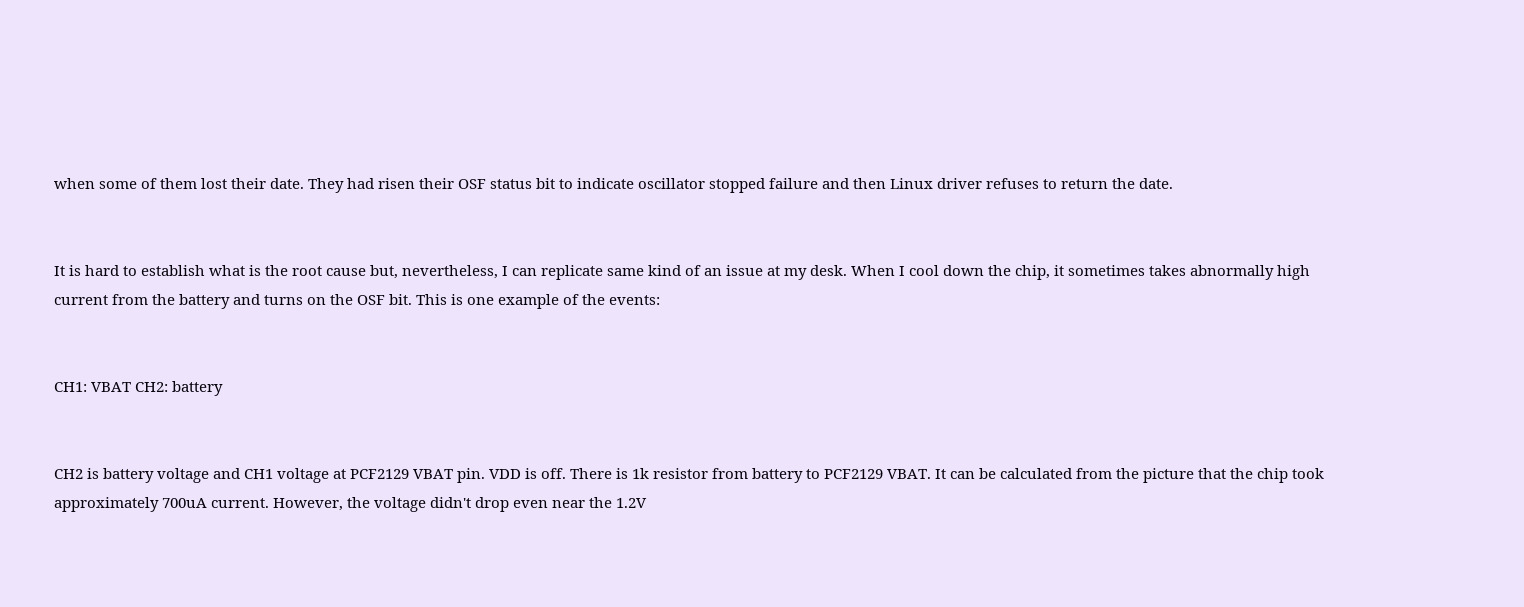when some of them lost their date. They had risen their OSF status bit to indicate oscillator stopped failure and then Linux driver refuses to return the date.


It is hard to establish what is the root cause but, nevertheless, I can replicate same kind of an issue at my desk. When I cool down the chip, it sometimes takes abnormally high current from the battery and turns on the OSF bit. This is one example of the events:


CH1: VBAT CH2: battery


CH2 is battery voltage and CH1 voltage at PCF2129 VBAT pin. VDD is off. There is 1k resistor from battery to PCF2129 VBAT. It can be calculated from the picture that the chip took approximately 700uA current. However, the voltage didn't drop even near the 1.2V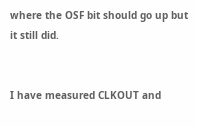where the OSF bit should go up but it still did.


I have measured CLKOUT and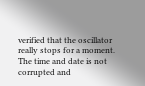verified that the oscillator really stops for a moment. The time and date is not corrupted and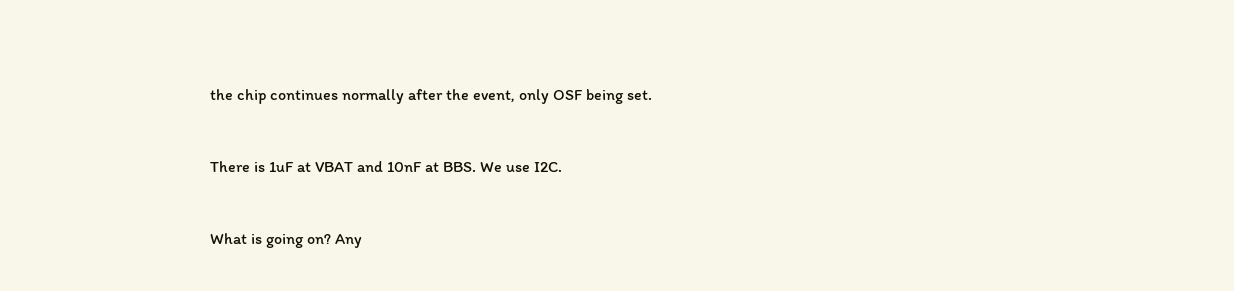the chip continues normally after the event, only OSF being set.


There is 1uF at VBAT and 10nF at BBS. We use I2C.


What is going on? Any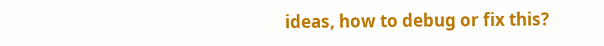ideas, how to debug or fix this?